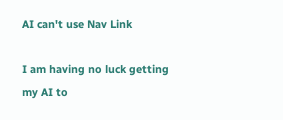AI can't use Nav Link

I am having no luck getting my AI to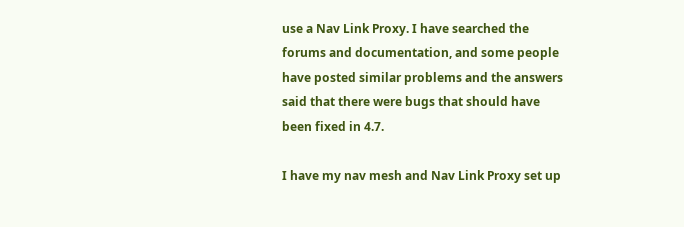use a Nav Link Proxy. I have searched the forums and documentation, and some people have posted similar problems and the answers said that there were bugs that should have been fixed in 4.7.

I have my nav mesh and Nav Link Proxy set up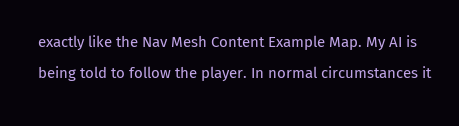exactly like the Nav Mesh Content Example Map. My AI is being told to follow the player. In normal circumstances it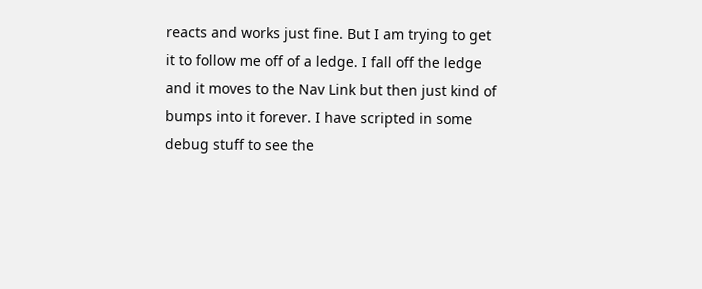reacts and works just fine. But I am trying to get it to follow me off of a ledge. I fall off the ledge and it moves to the Nav Link but then just kind of bumps into it forever. I have scripted in some debug stuff to see the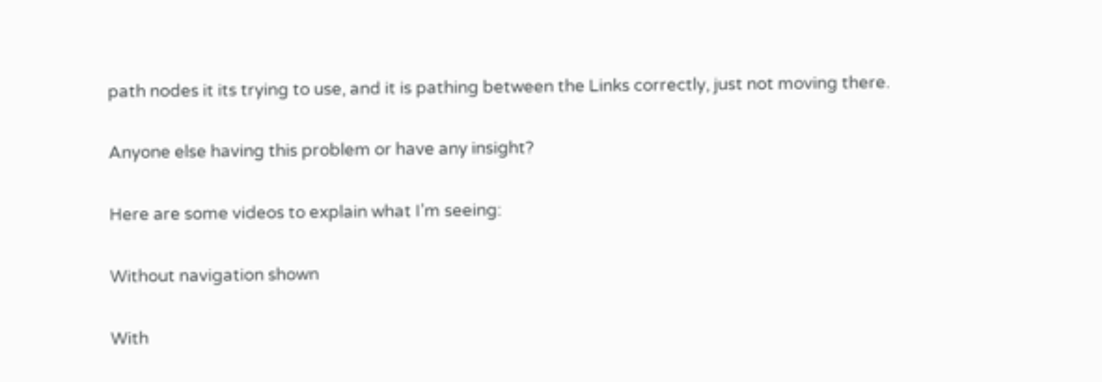path nodes it its trying to use, and it is pathing between the Links correctly, just not moving there.

Anyone else having this problem or have any insight?

Here are some videos to explain what I’m seeing:

Without navigation shown

With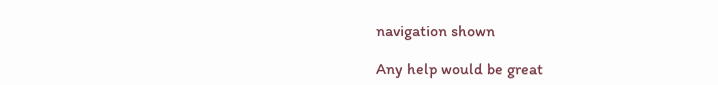navigation shown

Any help would be great